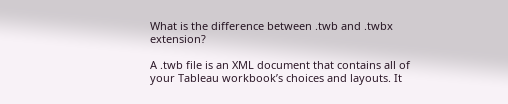What is the difference between .twb and .twbx extension?

A .twb file is an XML document that contains all of your Tableau workbook’s choices and layouts. It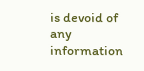is devoid of any information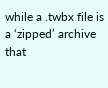while a .twbx file is a ‘zipped’ archive that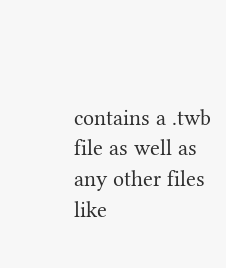contains a .twb file as well as any other files like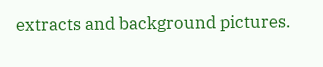extracts and background pictures.